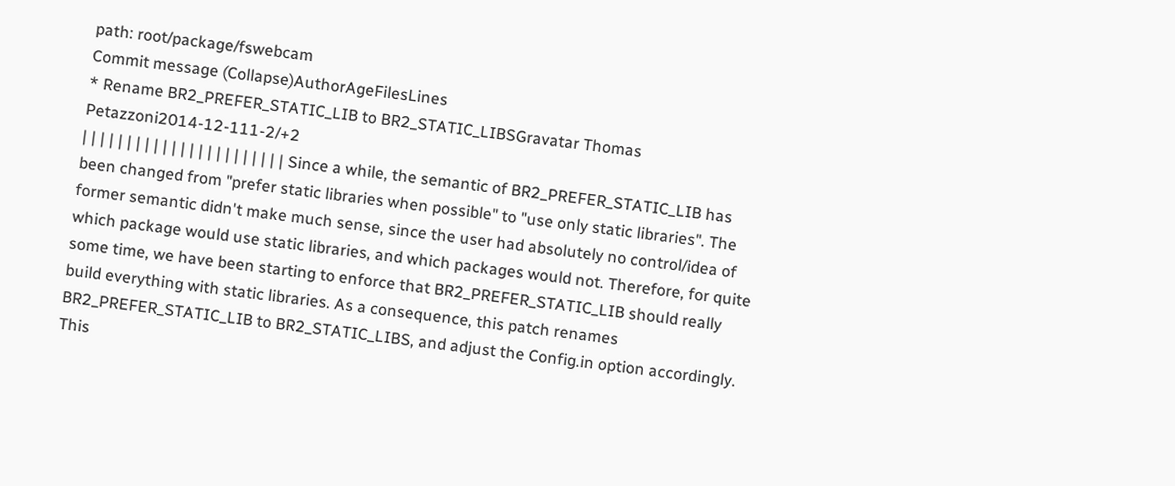path: root/package/fswebcam
Commit message (Collapse)AuthorAgeFilesLines
* Rename BR2_PREFER_STATIC_LIB to BR2_STATIC_LIBSGravatar Thomas Petazzoni2014-12-111-2/+2
| | | | | | | | | | | | | | | | | | | | | | | Since a while, the semantic of BR2_PREFER_STATIC_LIB has been changed from "prefer static libraries when possible" to "use only static libraries". The former semantic didn't make much sense, since the user had absolutely no control/idea of which package would use static libraries, and which packages would not. Therefore, for quite some time, we have been starting to enforce that BR2_PREFER_STATIC_LIB should really build everything with static libraries. As a consequence, this patch renames BR2_PREFER_STATIC_LIB to BR2_STATIC_LIBS, and adjust the Config.in option accordingly. This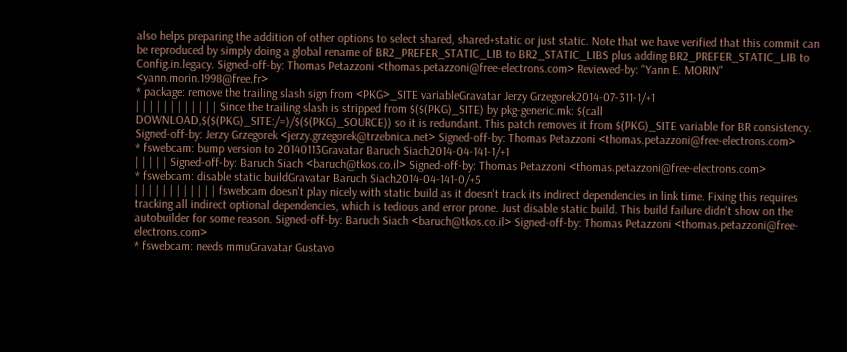also helps preparing the addition of other options to select shared, shared+static or just static. Note that we have verified that this commit can be reproduced by simply doing a global rename of BR2_PREFER_STATIC_LIB to BR2_STATIC_LIBS plus adding BR2_PREFER_STATIC_LIB to Config.in.legacy. Signed-off-by: Thomas Petazzoni <thomas.petazzoni@free-electrons.com> Reviewed-by: "Yann E. MORIN" <yann.morin.1998@free.fr>
* package: remove the trailing slash sign from <PKG>_SITE variableGravatar Jerzy Grzegorek2014-07-311-1/+1
| | | | | | | | | | | | Since the trailing slash is stripped from $($(PKG)_SITE) by pkg-generic.mk: $(call DOWNLOAD,$($(PKG)_SITE:/=)/$($(PKG)_SOURCE)) so it is redundant. This patch removes it from $(PKG)_SITE variable for BR consistency. Signed-off-by: Jerzy Grzegorek <jerzy.grzegorek@trzebnica.net> Signed-off-by: Thomas Petazzoni <thomas.petazzoni@free-electrons.com>
* fswebcam: bump version to 20140113Gravatar Baruch Siach2014-04-141-1/+1
| | | | | Signed-off-by: Baruch Siach <baruch@tkos.co.il> Signed-off-by: Thomas Petazzoni <thomas.petazzoni@free-electrons.com>
* fswebcam: disable static buildGravatar Baruch Siach2014-04-141-0/+5
| | | | | | | | | | | | fswebcam doesn't play nicely with static build as it doesn't track its indirect dependencies in link time. Fixing this requires tracking all indirect optional dependencies, which is tedious and error prone. Just disable static build. This build failure didn't show on the autobuilder for some reason. Signed-off-by: Baruch Siach <baruch@tkos.co.il> Signed-off-by: Thomas Petazzoni <thomas.petazzoni@free-electrons.com>
* fswebcam: needs mmuGravatar Gustavo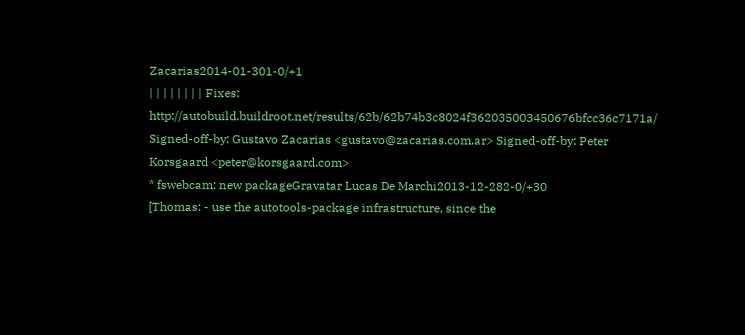Zacarias2014-01-301-0/+1
| | | | | | | | Fixes: http://autobuild.buildroot.net/results/62b/62b74b3c8024f362035003450676bfcc36c7171a/ Signed-off-by: Gustavo Zacarias <gustavo@zacarias.com.ar> Signed-off-by: Peter Korsgaard <peter@korsgaard.com>
* fswebcam: new packageGravatar Lucas De Marchi2013-12-282-0/+30
[Thomas: - use the autotools-package infrastructure, since the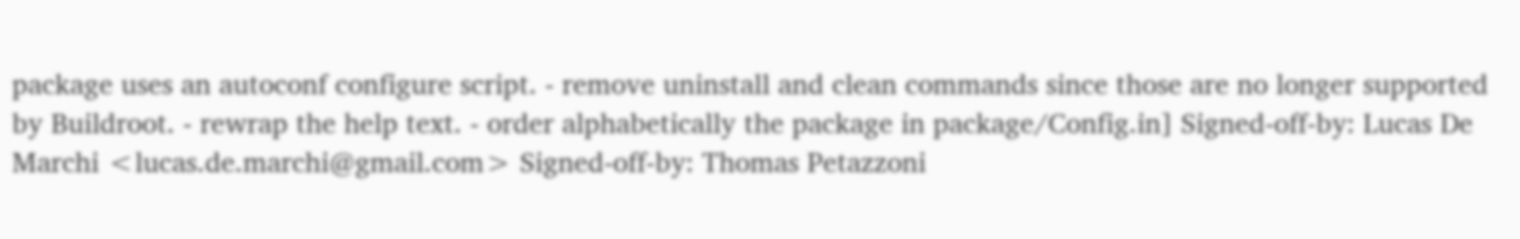package uses an autoconf configure script. - remove uninstall and clean commands since those are no longer supported by Buildroot. - rewrap the help text. - order alphabetically the package in package/Config.in] Signed-off-by: Lucas De Marchi <lucas.de.marchi@gmail.com> Signed-off-by: Thomas Petazzoni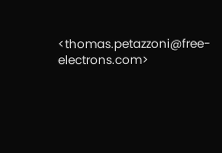<thomas.petazzoni@free-electrons.com>